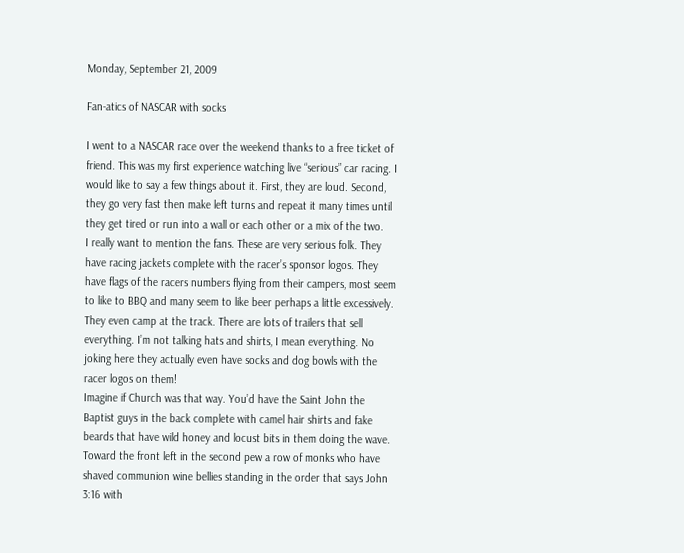Monday, September 21, 2009

Fan-atics of NASCAR with socks

I went to a NASCAR race over the weekend thanks to a free ticket of friend. This was my first experience watching live “serious” car racing. I would like to say a few things about it. First, they are loud. Second, they go very fast then make left turns and repeat it many times until they get tired or run into a wall or each other or a mix of the two.
I really want to mention the fans. These are very serious folk. They have racing jackets complete with the racer’s sponsor logos. They have flags of the racers numbers flying from their campers, most seem to like to BBQ and many seem to like beer perhaps a little excessively. They even camp at the track. There are lots of trailers that sell everything. I’m not talking hats and shirts, I mean everything. No joking here they actually even have socks and dog bowls with the racer logos on them!
Imagine if Church was that way. You’d have the Saint John the Baptist guys in the back complete with camel hair shirts and fake beards that have wild honey and locust bits in them doing the wave. Toward the front left in the second pew a row of monks who have shaved communion wine bellies standing in the order that says John 3:16 with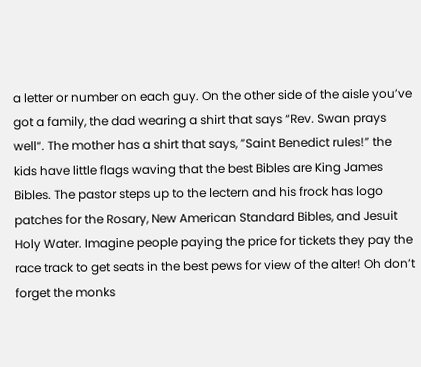a letter or number on each guy. On the other side of the aisle you’ve got a family, the dad wearing a shirt that says “Rev. Swan prays well“. The mother has a shirt that says, ”Saint Benedict rules!” the kids have little flags waving that the best Bibles are King James Bibles. The pastor steps up to the lectern and his frock has logo patches for the Rosary, New American Standard Bibles, and Jesuit Holy Water. Imagine people paying the price for tickets they pay the race track to get seats in the best pews for view of the alter! Oh don’t forget the monks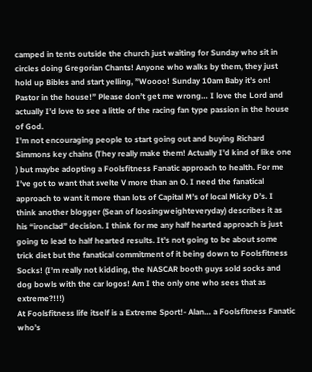camped in tents outside the church just waiting for Sunday who sit in circles doing Gregorian Chants! Anyone who walks by them, they just hold up Bibles and start yelling, ”Woooo! Sunday 10am Baby it’s on! Pastor in the house!” Please don’t get me wrong… I love the Lord and actually I’d love to see a little of the racing fan type passion in the house of God.
I’m not encouraging people to start going out and buying Richard Simmons key chains (They really make them! Actually I’d kind of like one ) but maybe adopting a Foolsfitness Fanatic approach to health. For me I’ve got to want that svelte V more than an O. I need the fanatical approach to want it more than lots of Capital M’s of local Micky D’s. I think another blogger (Sean of loosingweighteveryday) describes it as his “ironclad” decision. I think for me any half hearted approach is just going to lead to half hearted results. It’s not going to be about some trick diet but the fanatical commitment of it being down to Foolsfitness Socks! (I’m really not kidding, the NASCAR booth guys sold socks and dog bowls with the car logos! Am I the only one who sees that as extreme?!!!)
At Foolsfitness life itself is a Extreme Sport!- Alan… a Foolsfitness Fanatic who’s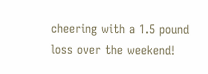cheering with a 1.5 pound loss over the weekend!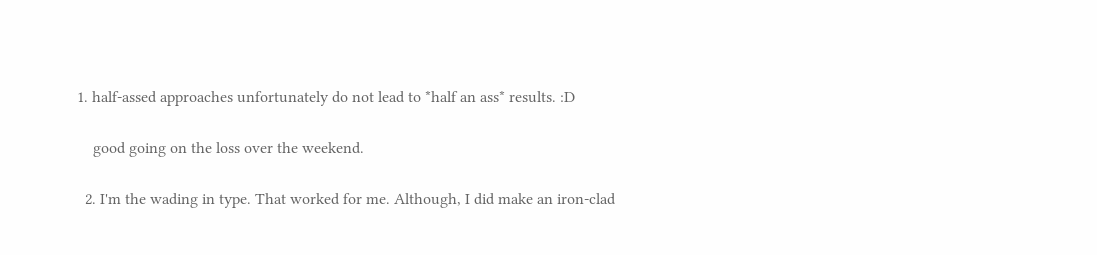1. half-assed approaches unfortunately do not lead to *half an ass* results. :D

    good going on the loss over the weekend.

  2. I'm the wading in type. That worked for me. Although, I did make an iron-clad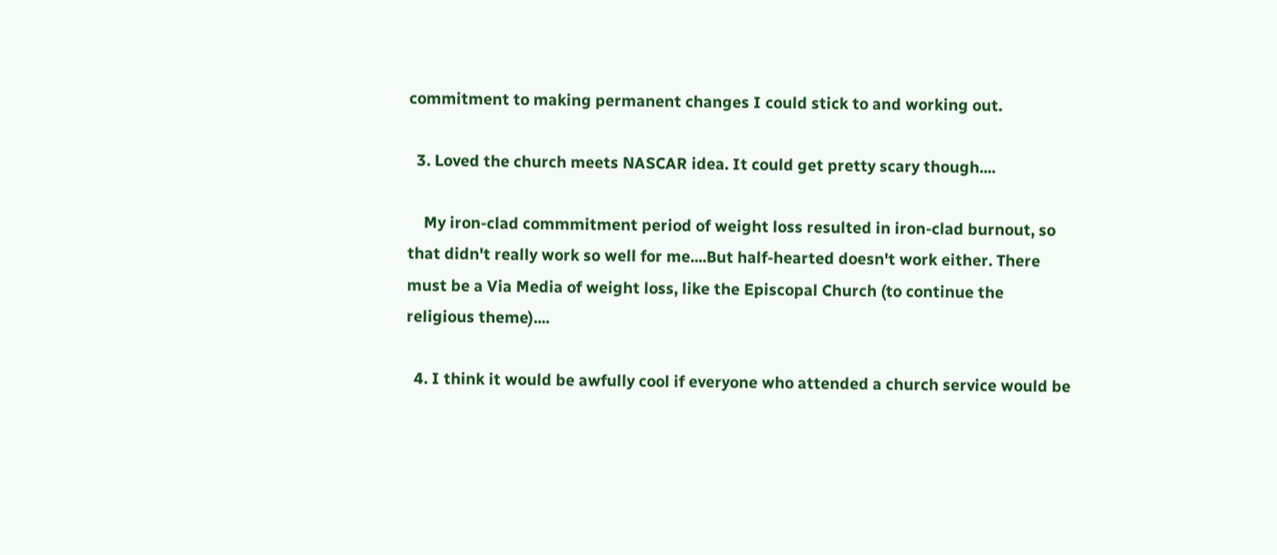commitment to making permanent changes I could stick to and working out.

  3. Loved the church meets NASCAR idea. It could get pretty scary though....

    My iron-clad commmitment period of weight loss resulted in iron-clad burnout, so that didn't really work so well for me....But half-hearted doesn't work either. There must be a Via Media of weight loss, like the Episcopal Church (to continue the religious theme)....

  4. I think it would be awfully cool if everyone who attended a church service would be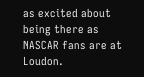as excited about being there as NASCAR fans are at Loudon.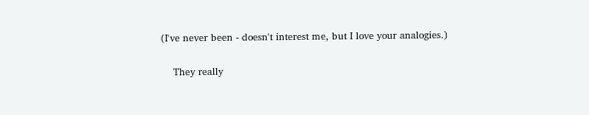(I've never been - doesn't interest me, but I love your analogies.)

    They really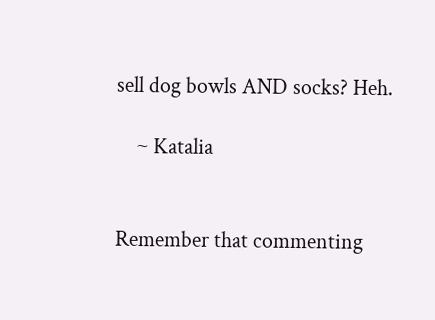sell dog bowls AND socks? Heh.

    ~ Katalia


Remember that commenting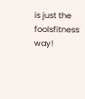is just the foolsfitness way!